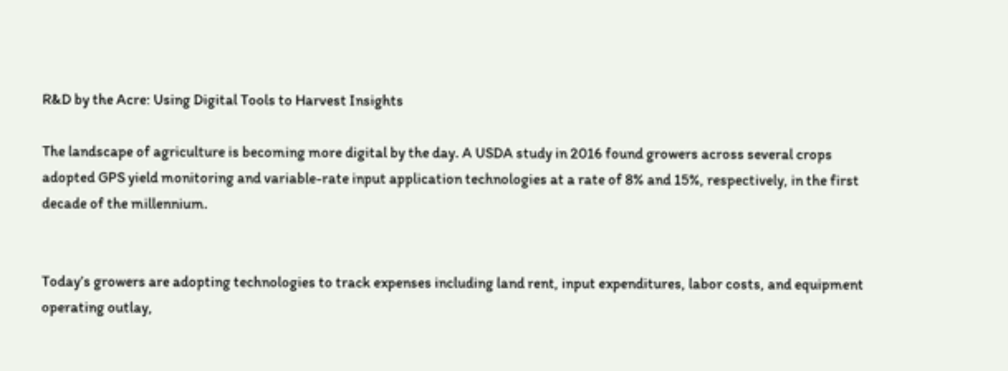R&D by the Acre: Using Digital Tools to Harvest Insights

The landscape of agriculture is becoming more digital by the day. A USDA study in 2016 found growers across several crops adopted GPS yield monitoring and variable-rate input application technologies at a rate of 8% and 15%, respectively, in the first decade of the millennium.


Today’s growers are adopting technologies to track expenses including land rent, input expenditures, labor costs, and equipment operating outlay,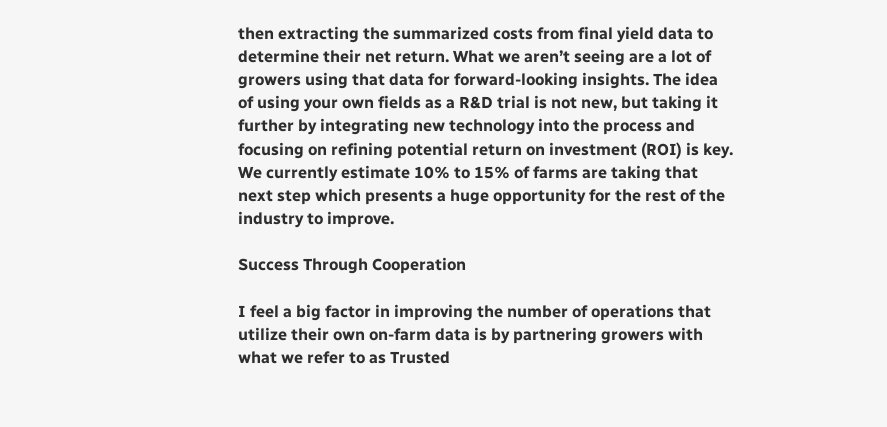then extracting the summarized costs from final yield data to determine their net return. What we aren’t seeing are a lot of growers using that data for forward-looking insights. The idea of using your own fields as a R&D trial is not new, but taking it further by integrating new technology into the process and focusing on refining potential return on investment (ROI) is key. We currently estimate 10% to 15% of farms are taking that next step which presents a huge opportunity for the rest of the industry to improve.

Success Through Cooperation

I feel a big factor in improving the number of operations that utilize their own on-farm data is by partnering growers with what we refer to as Trusted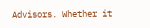Advisors. Whether it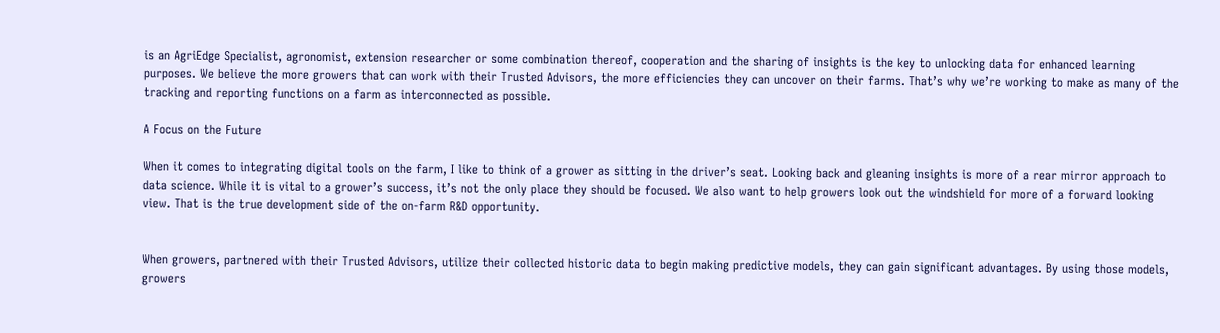is an AgriEdge Specialist, agronomist, extension researcher or some combination thereof, cooperation and the sharing of insights is the key to unlocking data for enhanced learning purposes. We believe the more growers that can work with their Trusted Advisors, the more efficiencies they can uncover on their farms. That’s why we’re working to make as many of the tracking and reporting functions on a farm as interconnected as possible.

A Focus on the Future

When it comes to integrating digital tools on the farm, I like to think of a grower as sitting in the driver’s seat. Looking back and gleaning insights is more of a rear mirror approach to data science. While it is vital to a grower’s success, it’s not the only place they should be focused. We also want to help growers look out the windshield for more of a forward looking view. That is the true development side of the on-farm R&D opportunity.


When growers, partnered with their Trusted Advisors, utilize their collected historic data to begin making predictive models, they can gain significant advantages. By using those models, growers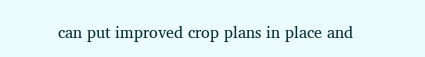can put improved crop plans in place and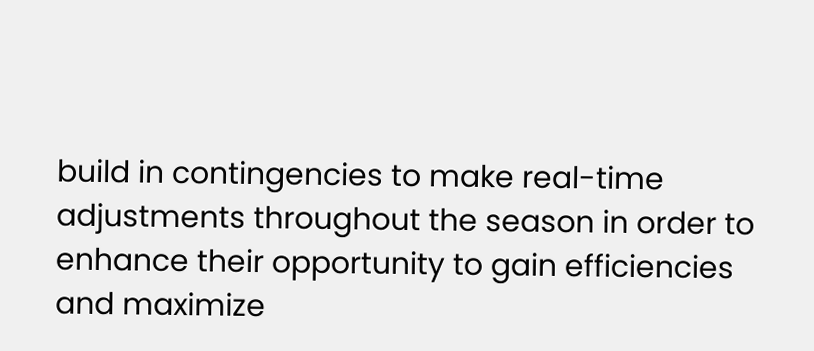build in contingencies to make real-time adjustments throughout the season in order to enhance their opportunity to gain efficiencies and maximize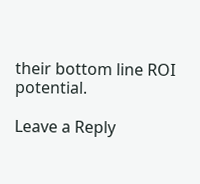their bottom line ROI potential.

Leave a Reply